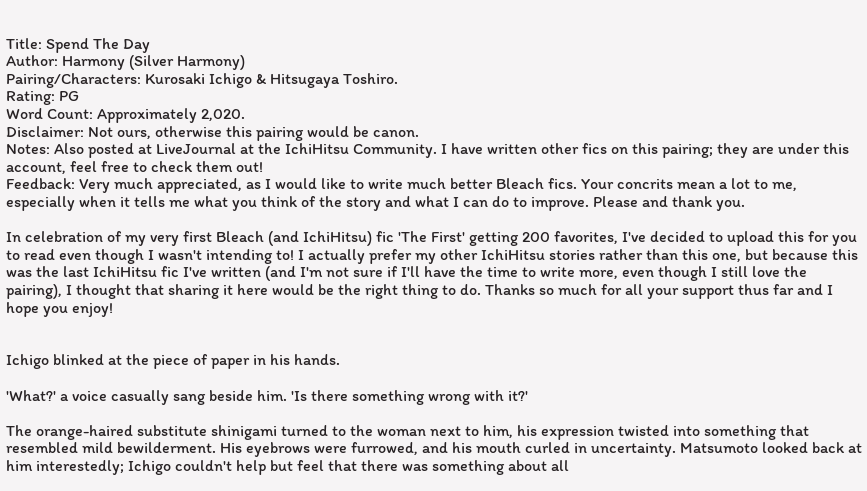Title: Spend The Day
Author: Harmony (Silver Harmony)
Pairing/Characters: Kurosaki Ichigo & Hitsugaya Toshiro.
Rating: PG
Word Count: Approximately 2,020.
Disclaimer: Not ours, otherwise this pairing would be canon.
Notes: Also posted at LiveJournal at the IchiHitsu Community. I have written other fics on this pairing; they are under this account, feel free to check them out!
Feedback: Very much appreciated, as I would like to write much better Bleach fics. Your concrits mean a lot to me, especially when it tells me what you think of the story and what I can do to improve. Please and thank you.

In celebration of my very first Bleach (and IchiHitsu) fic 'The First' getting 200 favorites, I've decided to upload this for you to read even though I wasn't intending to! I actually prefer my other IchiHitsu stories rather than this one, but because this was the last IchiHitsu fic I've written (and I'm not sure if I'll have the time to write more, even though I still love the pairing), I thought that sharing it here would be the right thing to do. Thanks so much for all your support thus far and I hope you enjoy!


Ichigo blinked at the piece of paper in his hands.

'What?' a voice casually sang beside him. 'Is there something wrong with it?'

The orange-haired substitute shinigami turned to the woman next to him, his expression twisted into something that resembled mild bewilderment. His eyebrows were furrowed, and his mouth curled in uncertainty. Matsumoto looked back at him interestedly; Ichigo couldn't help but feel that there was something about all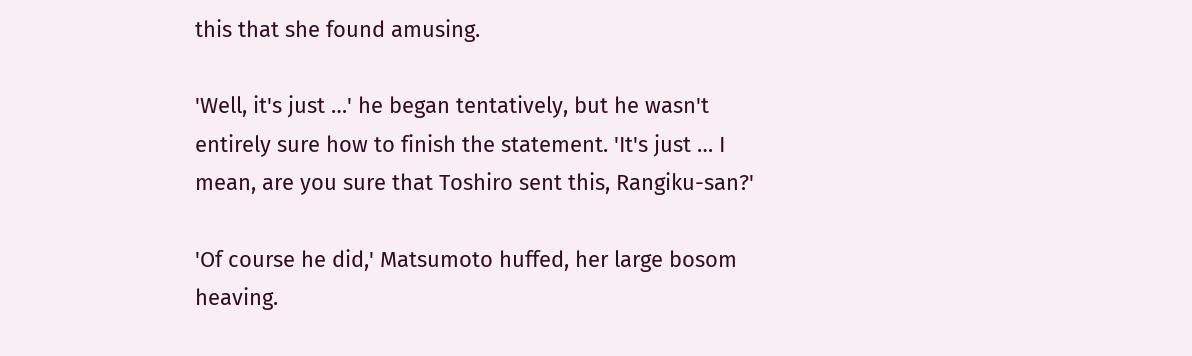this that she found amusing.

'Well, it's just …' he began tentatively, but he wasn't entirely sure how to finish the statement. 'It's just … I mean, are you sure that Toshiro sent this, Rangiku-san?'

'Of course he did,' Matsumoto huffed, her large bosom heaving.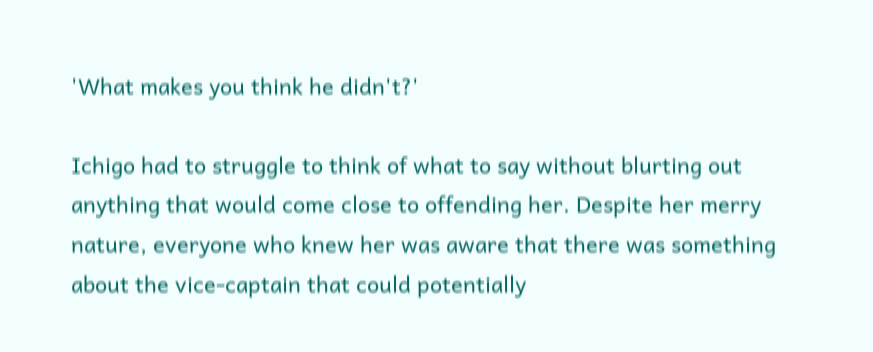'What makes you think he didn't?'

Ichigo had to struggle to think of what to say without blurting out anything that would come close to offending her. Despite her merry nature, everyone who knew her was aware that there was something about the vice-captain that could potentially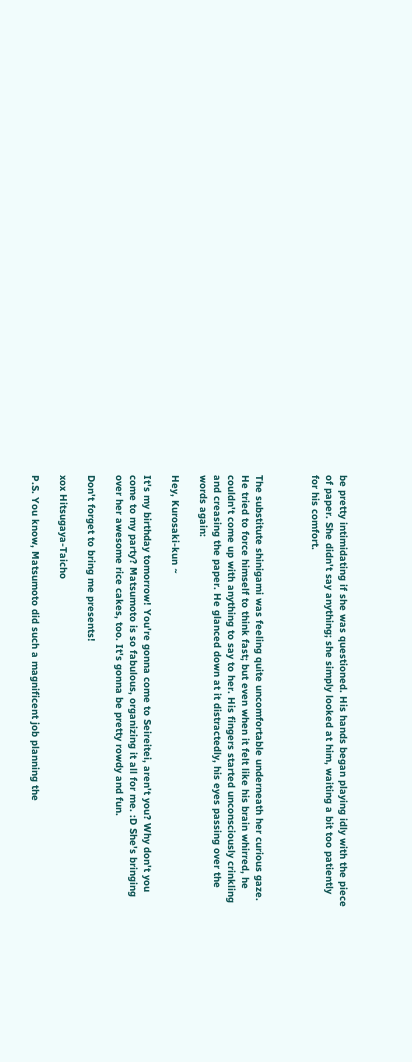be pretty intimidating if she was questioned. His hands began playing idly with the piece of paper. She didn't say anything; she simply looked at him, waiting a bit too patiently for his comfort.



The substitute shinigami was feeling quite uncomfortable underneath her curious gaze. He tried to force himself to think fast; but even when it felt like his brain whirred, he couldn't come up with anything to say to her. His fingers started unconsciously crinkling and creasing the paper. He glanced down at it distractedly, his eyes passing over the words again:

Hey, Kurosaki-kun ~

It's my birthday tomorrow! You're gonna come to Seireitei, aren't you? Why don't you come to my party? Matsumoto is so fabulous, organizing it all for me. :D She's bringing over her awesome rice cakes, too. It's gonna be pretty rowdy and fun.

Don't forget to bring me presents!

xox Hitsugaya-Taicho

P.S. You know, Matsumoto did such a magnificent job planning the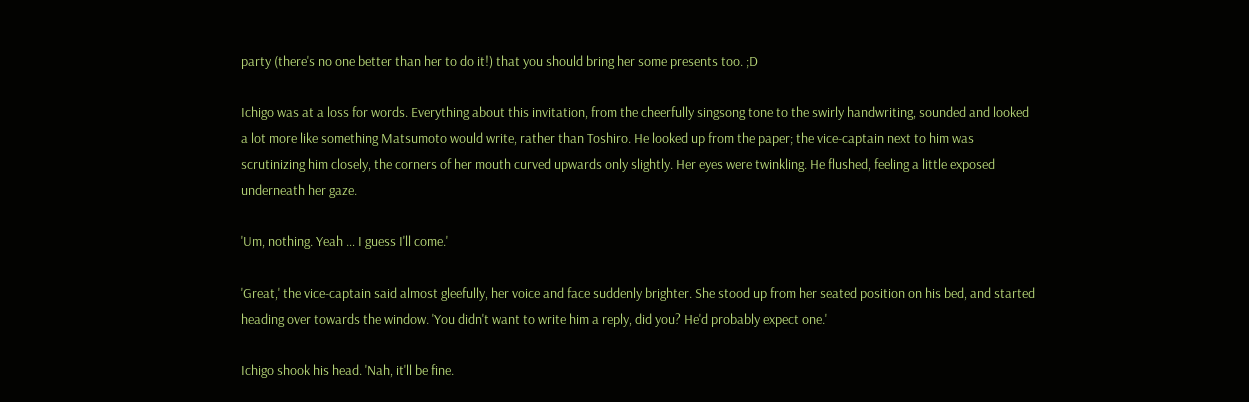party (there's no one better than her to do it!) that you should bring her some presents too. ;D

Ichigo was at a loss for words. Everything about this invitation, from the cheerfully singsong tone to the swirly handwriting, sounded and looked a lot more like something Matsumoto would write, rather than Toshiro. He looked up from the paper; the vice-captain next to him was scrutinizing him closely, the corners of her mouth curved upwards only slightly. Her eyes were twinkling. He flushed, feeling a little exposed underneath her gaze.

'Um, nothing. Yeah … I guess I'll come.'

'Great,' the vice-captain said almost gleefully, her voice and face suddenly brighter. She stood up from her seated position on his bed, and started heading over towards the window. 'You didn't want to write him a reply, did you? He'd probably expect one.'

Ichigo shook his head. 'Nah, it'll be fine.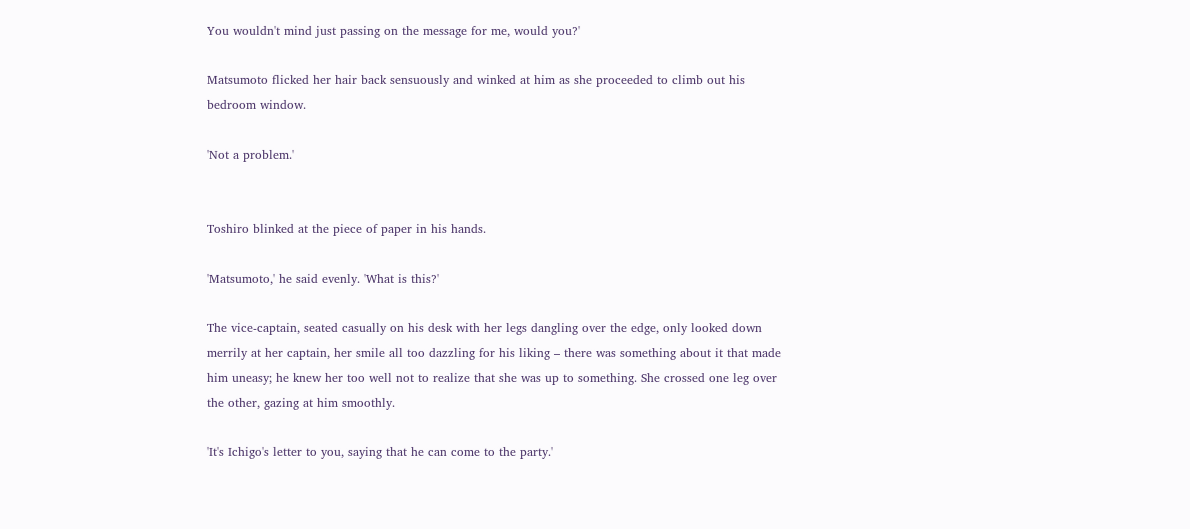You wouldn't mind just passing on the message for me, would you?'

Matsumoto flicked her hair back sensuously and winked at him as she proceeded to climb out his bedroom window.

'Not a problem.'


Toshiro blinked at the piece of paper in his hands.

'Matsumoto,' he said evenly. 'What is this?'

The vice-captain, seated casually on his desk with her legs dangling over the edge, only looked down merrily at her captain, her smile all too dazzling for his liking – there was something about it that made him uneasy; he knew her too well not to realize that she was up to something. She crossed one leg over the other, gazing at him smoothly.

'It's Ichigo's letter to you, saying that he can come to the party.'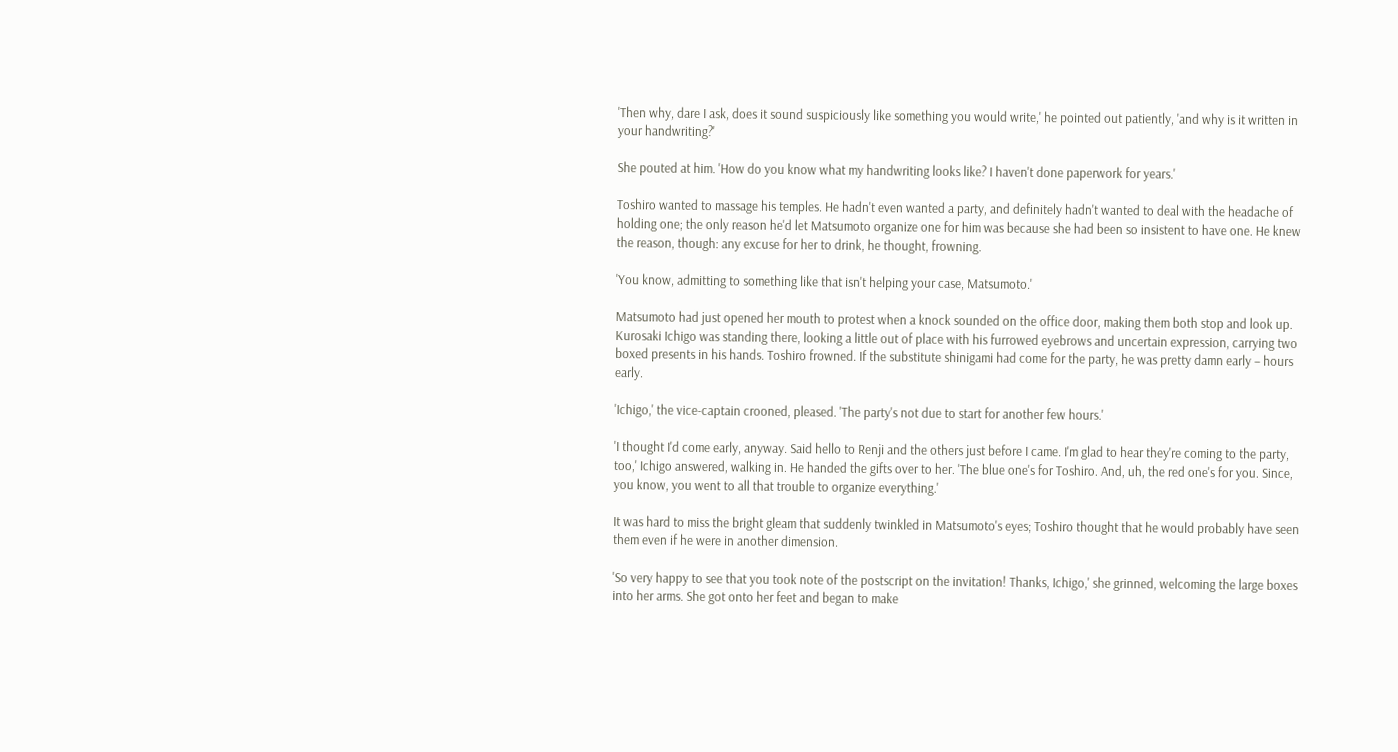'Then why, dare I ask, does it sound suspiciously like something you would write,' he pointed out patiently, 'and why is it written in your handwriting?'

She pouted at him. 'How do you know what my handwriting looks like? I haven't done paperwork for years.'

Toshiro wanted to massage his temples. He hadn't even wanted a party, and definitely hadn't wanted to deal with the headache of holding one; the only reason he'd let Matsumoto organize one for him was because she had been so insistent to have one. He knew the reason, though: any excuse for her to drink, he thought, frowning.

'You know, admitting to something like that isn't helping your case, Matsumoto.'

Matsumoto had just opened her mouth to protest when a knock sounded on the office door, making them both stop and look up. Kurosaki Ichigo was standing there, looking a little out of place with his furrowed eyebrows and uncertain expression, carrying two boxed presents in his hands. Toshiro frowned. If the substitute shinigami had come for the party, he was pretty damn early – hours early.

'Ichigo,' the vice-captain crooned, pleased. 'The party's not due to start for another few hours.'

'I thought I'd come early, anyway. Said hello to Renji and the others just before I came. I'm glad to hear they're coming to the party, too,' Ichigo answered, walking in. He handed the gifts over to her. 'The blue one's for Toshiro. And, uh, the red one's for you. Since, you know, you went to all that trouble to organize everything.'

It was hard to miss the bright gleam that suddenly twinkled in Matsumoto's eyes; Toshiro thought that he would probably have seen them even if he were in another dimension.

'So very happy to see that you took note of the postscript on the invitation! Thanks, Ichigo,' she grinned, welcoming the large boxes into her arms. She got onto her feet and began to make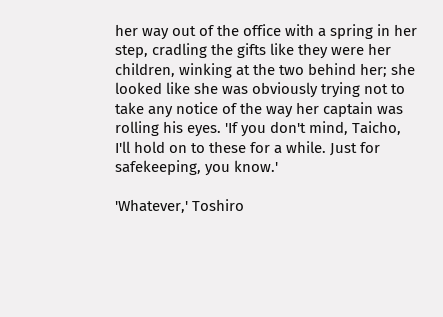her way out of the office with a spring in her step, cradling the gifts like they were her children, winking at the two behind her; she looked like she was obviously trying not to take any notice of the way her captain was rolling his eyes. 'If you don't mind, Taicho, I'll hold on to these for a while. Just for safekeeping, you know.'

'Whatever,' Toshiro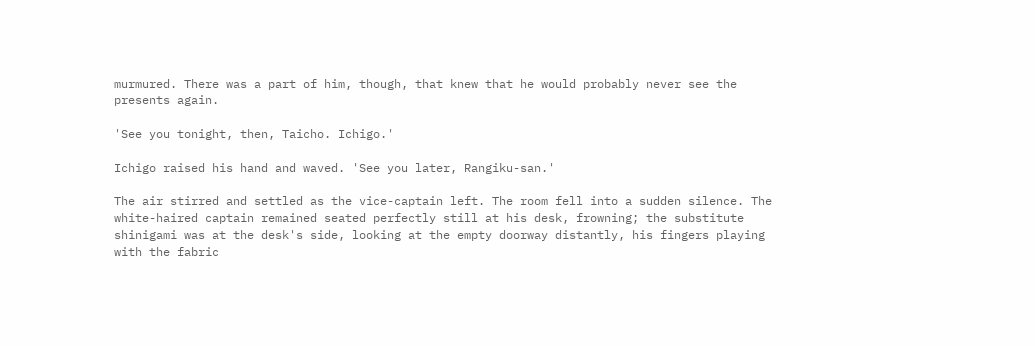murmured. There was a part of him, though, that knew that he would probably never see the presents again.

'See you tonight, then, Taicho. Ichigo.'

Ichigo raised his hand and waved. 'See you later, Rangiku-san.'

The air stirred and settled as the vice-captain left. The room fell into a sudden silence. The white-haired captain remained seated perfectly still at his desk, frowning; the substitute shinigami was at the desk's side, looking at the empty doorway distantly, his fingers playing with the fabric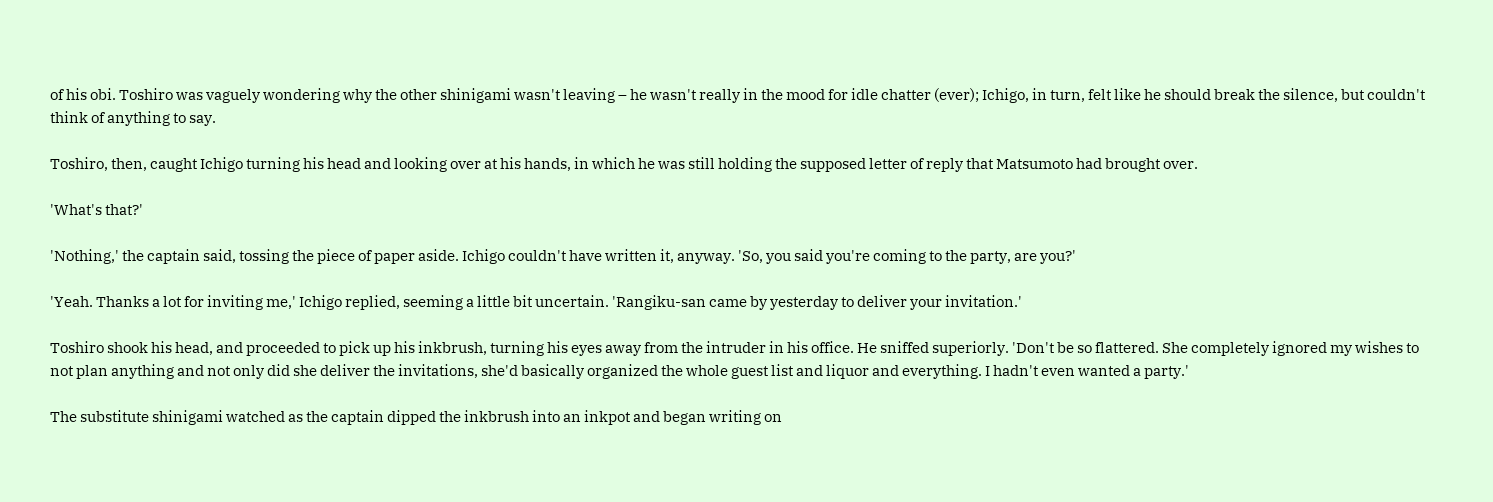of his obi. Toshiro was vaguely wondering why the other shinigami wasn't leaving – he wasn't really in the mood for idle chatter (ever); Ichigo, in turn, felt like he should break the silence, but couldn't think of anything to say.

Toshiro, then, caught Ichigo turning his head and looking over at his hands, in which he was still holding the supposed letter of reply that Matsumoto had brought over.

'What's that?'

'Nothing,' the captain said, tossing the piece of paper aside. Ichigo couldn't have written it, anyway. 'So, you said you're coming to the party, are you?'

'Yeah. Thanks a lot for inviting me,' Ichigo replied, seeming a little bit uncertain. 'Rangiku-san came by yesterday to deliver your invitation.'

Toshiro shook his head, and proceeded to pick up his inkbrush, turning his eyes away from the intruder in his office. He sniffed superiorly. 'Don't be so flattered. She completely ignored my wishes to not plan anything and not only did she deliver the invitations, she'd basically organized the whole guest list and liquor and everything. I hadn't even wanted a party.'

The substitute shinigami watched as the captain dipped the inkbrush into an inkpot and began writing on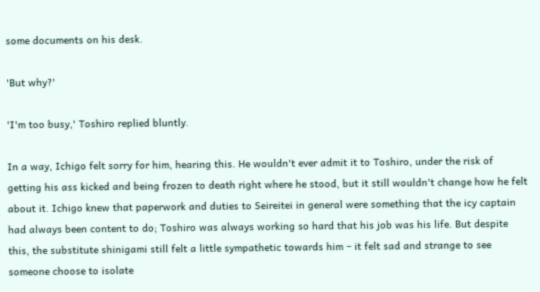some documents on his desk.

'But why?'

'I'm too busy,' Toshiro replied bluntly.

In a way, Ichigo felt sorry for him, hearing this. He wouldn't ever admit it to Toshiro, under the risk of getting his ass kicked and being frozen to death right where he stood, but it still wouldn't change how he felt about it. Ichigo knew that paperwork and duties to Seireitei in general were something that the icy captain had always been content to do; Toshiro was always working so hard that his job was his life. But despite this, the substitute shinigami still felt a little sympathetic towards him – it felt sad and strange to see someone choose to isolate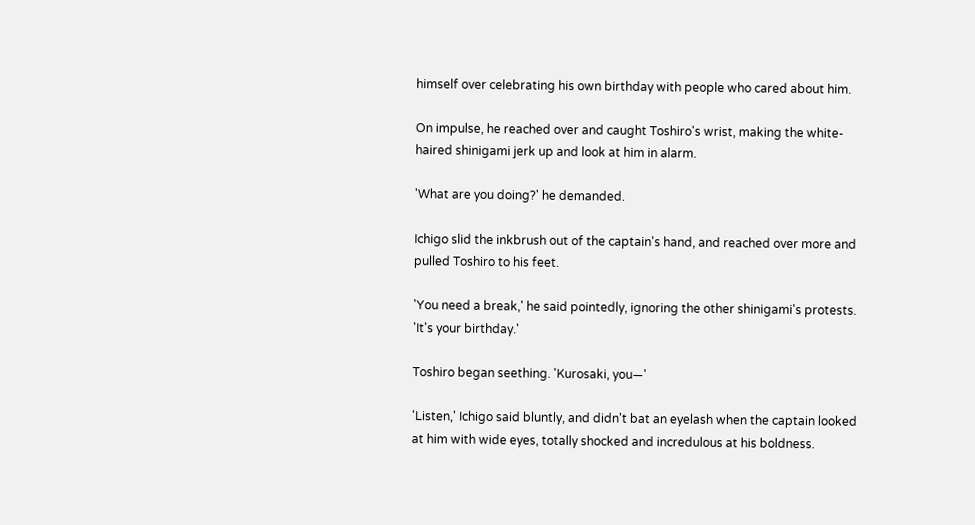himself over celebrating his own birthday with people who cared about him.

On impulse, he reached over and caught Toshiro's wrist, making the white-haired shinigami jerk up and look at him in alarm.

'What are you doing?' he demanded.

Ichigo slid the inkbrush out of the captain's hand, and reached over more and pulled Toshiro to his feet.

'You need a break,' he said pointedly, ignoring the other shinigami's protests. 'It's your birthday.'

Toshiro began seething. 'Kurosaki, you—'

'Listen,' Ichigo said bluntly, and didn't bat an eyelash when the captain looked at him with wide eyes, totally shocked and incredulous at his boldness.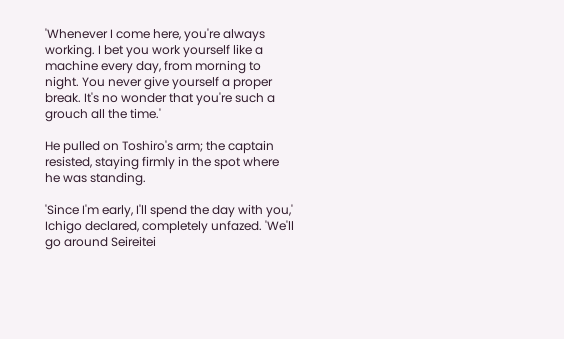'Whenever I come here, you're always working. I bet you work yourself like a machine every day, from morning to night. You never give yourself a proper break. It's no wonder that you're such a grouch all the time.'

He pulled on Toshiro's arm; the captain resisted, staying firmly in the spot where he was standing.

'Since I'm early, I'll spend the day with you,' Ichigo declared, completely unfazed. 'We'll go around Seireitei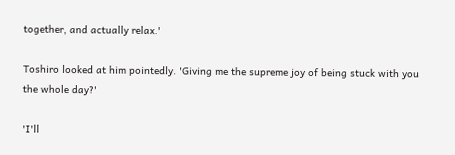together, and actually relax.'

Toshiro looked at him pointedly. 'Giving me the supreme joy of being stuck with you the whole day?'

'I'll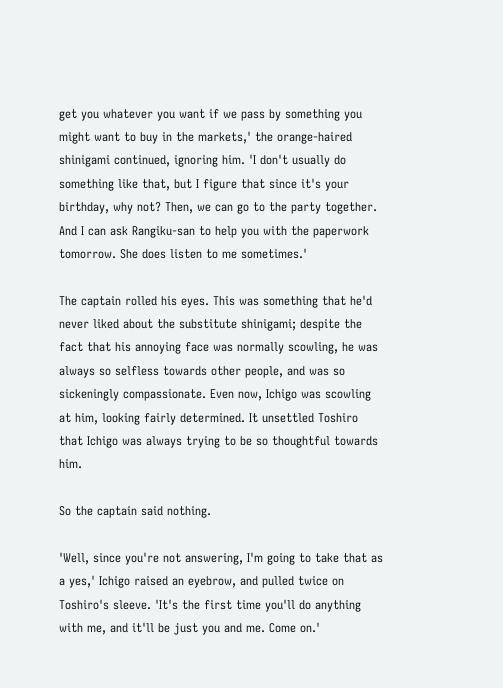get you whatever you want if we pass by something you might want to buy in the markets,' the orange-haired shinigami continued, ignoring him. 'I don't usually do something like that, but I figure that since it's your birthday, why not? Then, we can go to the party together. And I can ask Rangiku-san to help you with the paperwork tomorrow. She does listen to me sometimes.'

The captain rolled his eyes. This was something that he'd never liked about the substitute shinigami; despite the fact that his annoying face was normally scowling, he was always so selfless towards other people, and was so sickeningly compassionate. Even now, Ichigo was scowling at him, looking fairly determined. It unsettled Toshiro that Ichigo was always trying to be so thoughtful towards him.

So the captain said nothing.

'Well, since you're not answering, I'm going to take that as a yes,' Ichigo raised an eyebrow, and pulled twice on Toshiro's sleeve. 'It's the first time you'll do anything with me, and it'll be just you and me. Come on.'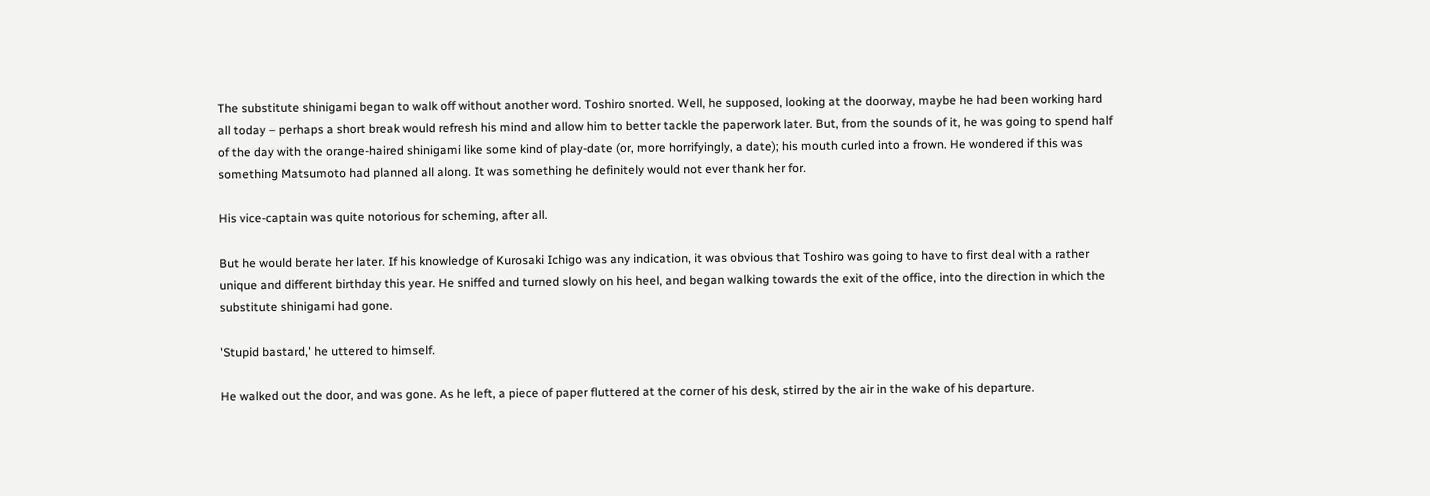The substitute shinigami began to walk off without another word. Toshiro snorted. Well, he supposed, looking at the doorway, maybe he had been working hard all today – perhaps a short break would refresh his mind and allow him to better tackle the paperwork later. But, from the sounds of it, he was going to spend half of the day with the orange-haired shinigami like some kind of play-date (or, more horrifyingly, a date); his mouth curled into a frown. He wondered if this was something Matsumoto had planned all along. It was something he definitely would not ever thank her for.

His vice-captain was quite notorious for scheming, after all.

But he would berate her later. If his knowledge of Kurosaki Ichigo was any indication, it was obvious that Toshiro was going to have to first deal with a rather unique and different birthday this year. He sniffed and turned slowly on his heel, and began walking towards the exit of the office, into the direction in which the substitute shinigami had gone.

'Stupid bastard,' he uttered to himself.

He walked out the door, and was gone. As he left, a piece of paper fluttered at the corner of his desk, stirred by the air in the wake of his departure.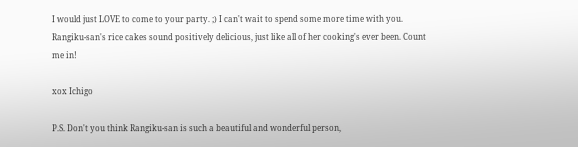I would just LOVE to come to your party. ;) I can't wait to spend some more time with you. Rangiku-san's rice cakes sound positively delicious, just like all of her cooking's ever been. Count me in!

xox Ichigo

P.S. Don't you think Rangiku-san is such a beautiful and wonderful person,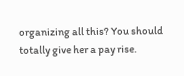organizing all this? You should totally give her a pay rise.